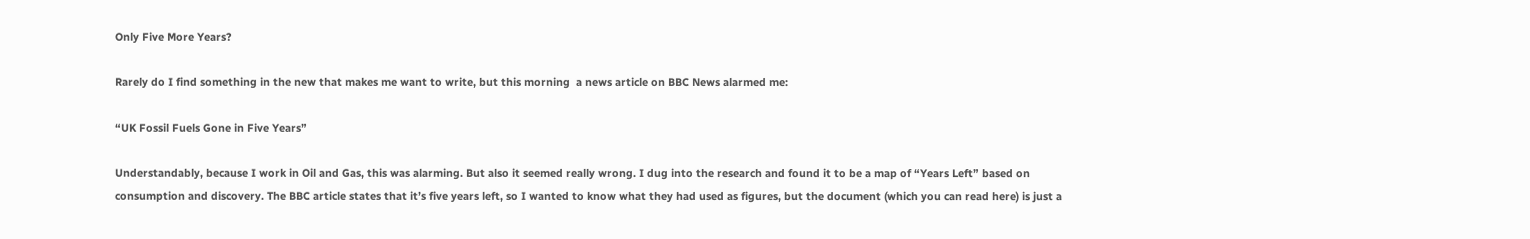Only Five More Years?

Rarely do I find something in the new that makes me want to write, but this morning  a news article on BBC News alarmed me:

“UK Fossil Fuels Gone in Five Years”

Understandably, because I work in Oil and Gas, this was alarming. But also it seemed really wrong. I dug into the research and found it to be a map of “Years Left” based on consumption and discovery. The BBC article states that it’s five years left, so I wanted to know what they had used as figures, but the document (which you can read here) is just a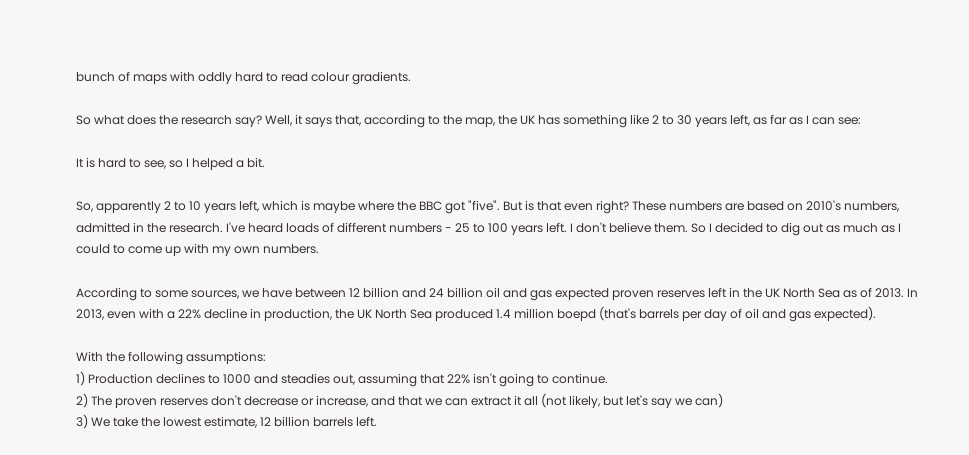bunch of maps with oddly hard to read colour gradients.

So what does the research say? Well, it says that, according to the map, the UK has something like 2 to 30 years left, as far as I can see:

It is hard to see, so I helped a bit.

So, apparently 2 to 10 years left, which is maybe where the BBC got "five". But is that even right? These numbers are based on 2010's numbers, admitted in the research. I've heard loads of different numbers - 25 to 100 years left. I don't believe them. So I decided to dig out as much as I could to come up with my own numbers.

According to some sources, we have between 12 billion and 24 billion oil and gas expected proven reserves left in the UK North Sea as of 2013. In 2013, even with a 22% decline in production, the UK North Sea produced 1.4 million boepd (that's barrels per day of oil and gas expected).

With the following assumptions:
1) Production declines to 1000 and steadies out, assuming that 22% isn't going to continue.
2) The proven reserves don't decrease or increase, and that we can extract it all (not likely, but let's say we can)
3) We take the lowest estimate, 12 billion barrels left.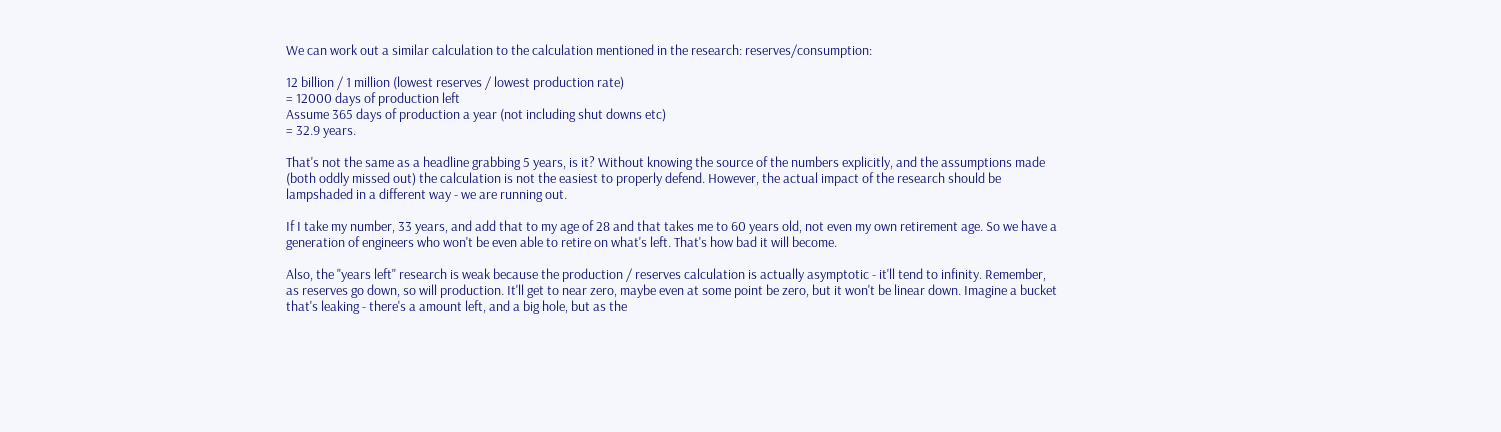We can work out a similar calculation to the calculation mentioned in the research: reserves/consumption:

12 billion / 1 million (lowest reserves / lowest production rate)
= 12000 days of production left
Assume 365 days of production a year (not including shut downs etc)
= 32.9 years.

That's not the same as a headline grabbing 5 years, is it? Without knowing the source of the numbers explicitly, and the assumptions made (both oddly missed out) the calculation is not the easiest to properly defend. However, the actual impact of the research should be lampshaded in a different way - we are running out.

If I take my number, 33 years, and add that to my age of 28 and that takes me to 60 years old, not even my own retirement age. So we have a generation of engineers who won't be even able to retire on what's left. That's how bad it will become.

Also, the "years left" research is weak because the production / reserves calculation is actually asymptotic - it'll tend to infinity. Remember, as reserves go down, so will production. It'll get to near zero, maybe even at some point be zero, but it won't be linear down. Imagine a bucket that's leaking - there's a amount left, and a big hole, but as the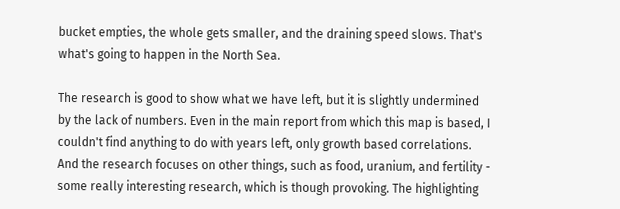bucket empties, the whole gets smaller, and the draining speed slows. That's what's going to happen in the North Sea.

The research is good to show what we have left, but it is slightly undermined by the lack of numbers. Even in the main report from which this map is based, I couldn't find anything to do with years left, only growth based correlations. And the research focuses on other things, such as food, uranium, and fertility - some really interesting research, which is though provoking. The highlighting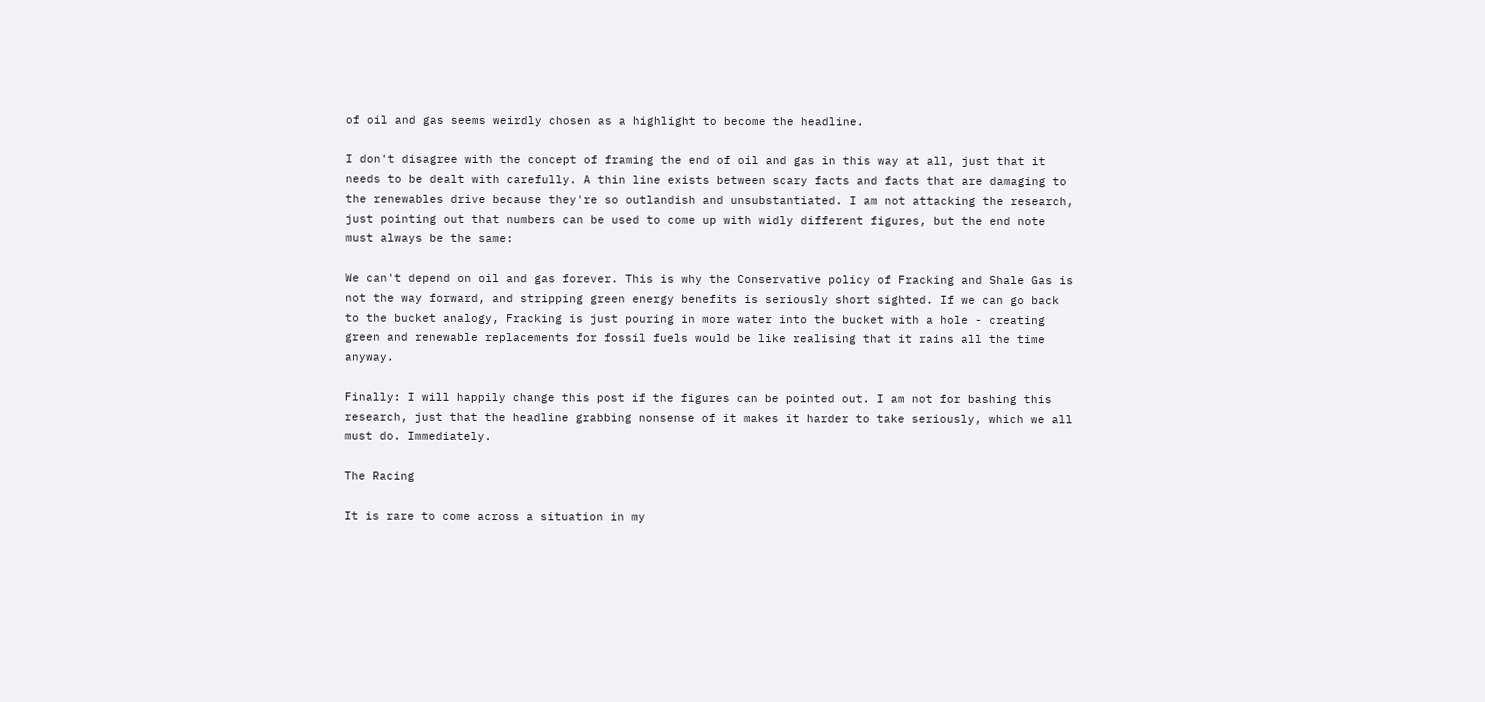of oil and gas seems weirdly chosen as a highlight to become the headline.

I don't disagree with the concept of framing the end of oil and gas in this way at all, just that it needs to be dealt with carefully. A thin line exists between scary facts and facts that are damaging to the renewables drive because they're so outlandish and unsubstantiated. I am not attacking the research, just pointing out that numbers can be used to come up with widly different figures, but the end note must always be the same:

We can't depend on oil and gas forever. This is why the Conservative policy of Fracking and Shale Gas is not the way forward, and stripping green energy benefits is seriously short sighted. If we can go back to the bucket analogy, Fracking is just pouring in more water into the bucket with a hole - creating green and renewable replacements for fossil fuels would be like realising that it rains all the time anyway.

Finally: I will happily change this post if the figures can be pointed out. I am not for bashing this research, just that the headline grabbing nonsense of it makes it harder to take seriously, which we all must do. Immediately.

The Racing

It is rare to come across a situation in my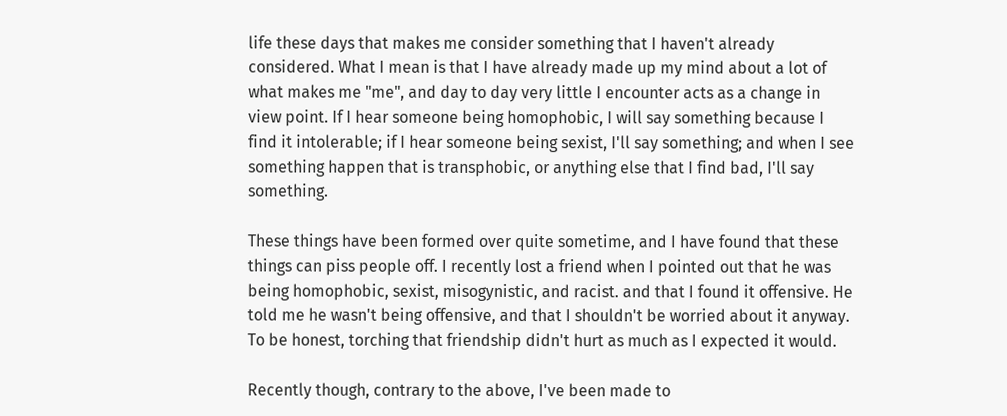life these days that makes me consider something that I haven't already considered. What I mean is that I have already made up my mind about a lot of what makes me "me", and day to day very little I encounter acts as a change in view point. If I hear someone being homophobic, I will say something because I find it intolerable; if I hear someone being sexist, I'll say something; and when I see something happen that is transphobic, or anything else that I find bad, I'll say something.

These things have been formed over quite sometime, and I have found that these things can piss people off. I recently lost a friend when I pointed out that he was being homophobic, sexist, misogynistic, and racist. and that I found it offensive. He told me he wasn't being offensive, and that I shouldn't be worried about it anyway. To be honest, torching that friendship didn't hurt as much as I expected it would.

Recently though, contrary to the above, I've been made to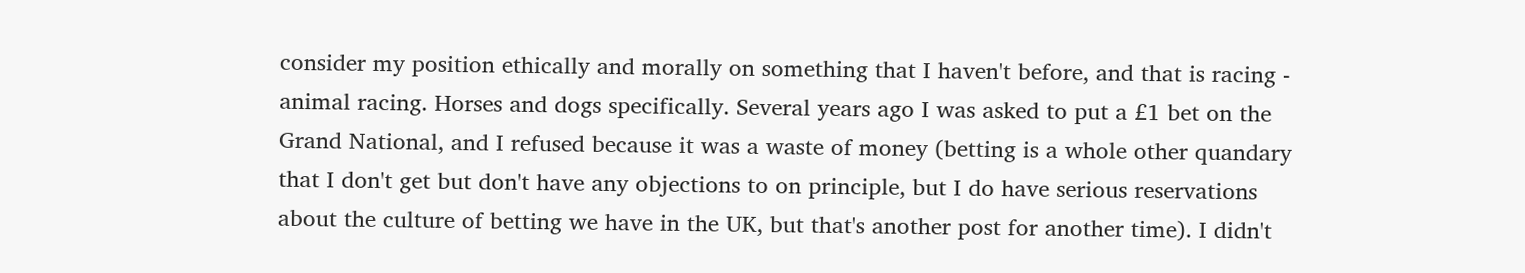consider my position ethically and morally on something that I haven't before, and that is racing - animal racing. Horses and dogs specifically. Several years ago I was asked to put a £1 bet on the Grand National, and I refused because it was a waste of money (betting is a whole other quandary that I don't get but don't have any objections to on principle, but I do have serious reservations about the culture of betting we have in the UK, but that's another post for another time). I didn't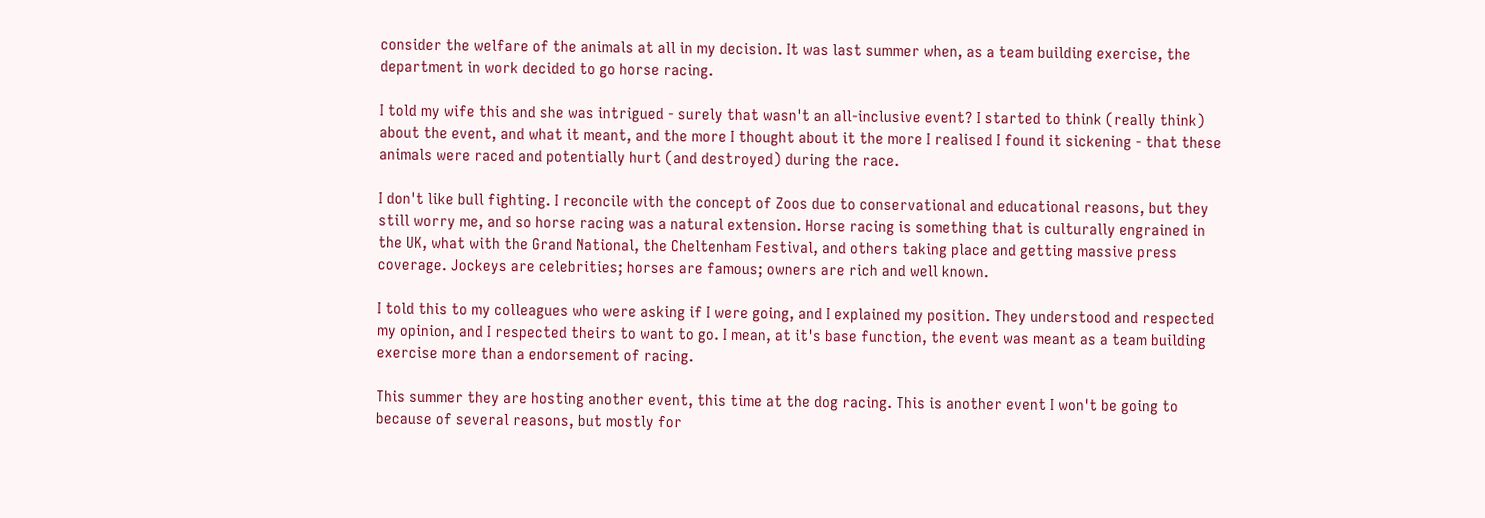consider the welfare of the animals at all in my decision. It was last summer when, as a team building exercise, the department in work decided to go horse racing.

I told my wife this and she was intrigued - surely that wasn't an all-inclusive event? I started to think (really think) about the event, and what it meant, and the more I thought about it the more I realised I found it sickening - that these animals were raced and potentially hurt (and destroyed) during the race.

I don't like bull fighting. I reconcile with the concept of Zoos due to conservational and educational reasons, but they still worry me, and so horse racing was a natural extension. Horse racing is something that is culturally engrained in the UK, what with the Grand National, the Cheltenham Festival, and others taking place and getting massive press coverage. Jockeys are celebrities; horses are famous; owners are rich and well known.

I told this to my colleagues who were asking if I were going, and I explained my position. They understood and respected my opinion, and I respected theirs to want to go. I mean, at it's base function, the event was meant as a team building exercise more than a endorsement of racing.

This summer they are hosting another event, this time at the dog racing. This is another event I won't be going to because of several reasons, but mostly for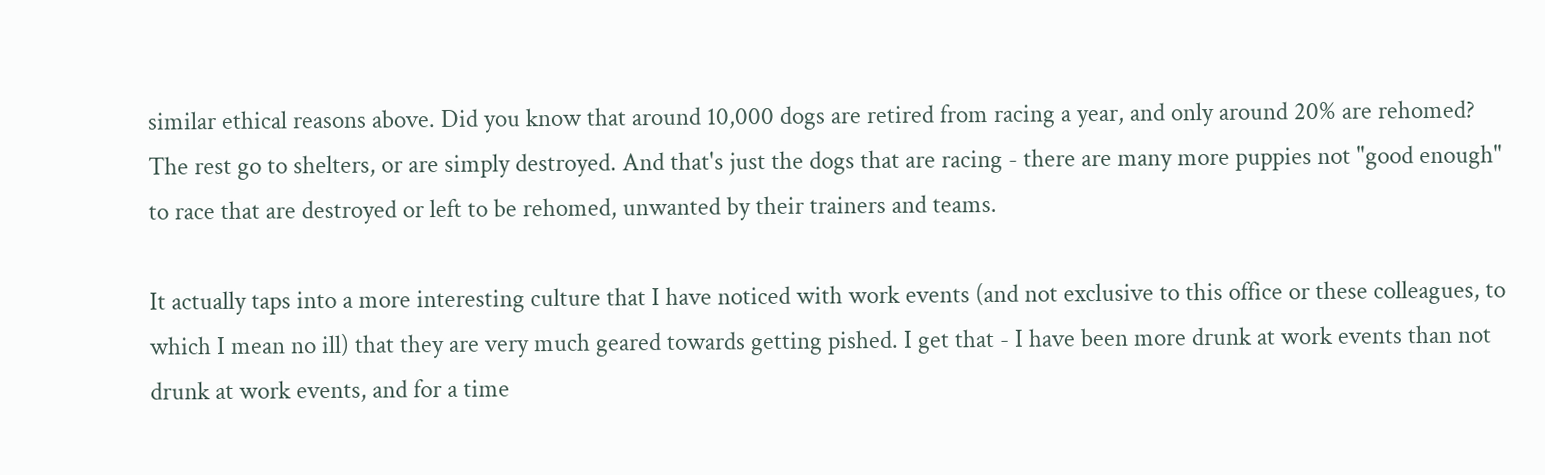similar ethical reasons above. Did you know that around 10,000 dogs are retired from racing a year, and only around 20% are rehomed? The rest go to shelters, or are simply destroyed. And that's just the dogs that are racing - there are many more puppies not "good enough" to race that are destroyed or left to be rehomed, unwanted by their trainers and teams.

It actually taps into a more interesting culture that I have noticed with work events (and not exclusive to this office or these colleagues, to which I mean no ill) that they are very much geared towards getting pished. I get that - I have been more drunk at work events than not drunk at work events, and for a time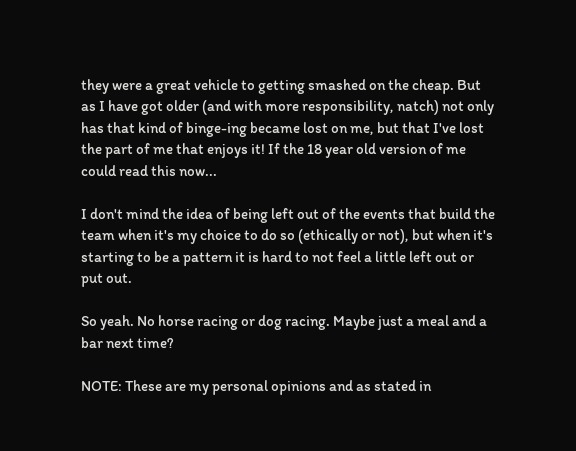they were a great vehicle to getting smashed on the cheap. But as I have got older (and with more responsibility, natch) not only has that kind of binge-ing became lost on me, but that I've lost the part of me that enjoys it! If the 18 year old version of me could read this now...

I don't mind the idea of being left out of the events that build the team when it's my choice to do so (ethically or not), but when it's starting to be a pattern it is hard to not feel a little left out or put out.

So yeah. No horse racing or dog racing. Maybe just a meal and a bar next time?

NOTE: These are my personal opinions and as stated in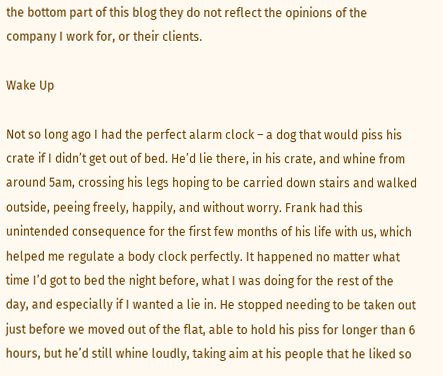the bottom part of this blog they do not reflect the opinions of the company I work for, or their clients.

Wake Up

Not so long ago I had the perfect alarm clock – a dog that would piss his crate if I didn’t get out of bed. He’d lie there, in his crate, and whine from around 5am, crossing his legs hoping to be carried down stairs and walked outside, peeing freely, happily, and without worry. Frank had this unintended consequence for the first few months of his life with us, which helped me regulate a body clock perfectly. It happened no matter what time I’d got to bed the night before, what I was doing for the rest of the day, and especially if I wanted a lie in. He stopped needing to be taken out just before we moved out of the flat, able to hold his piss for longer than 6 hours, but he’d still whine loudly, taking aim at his people that he liked so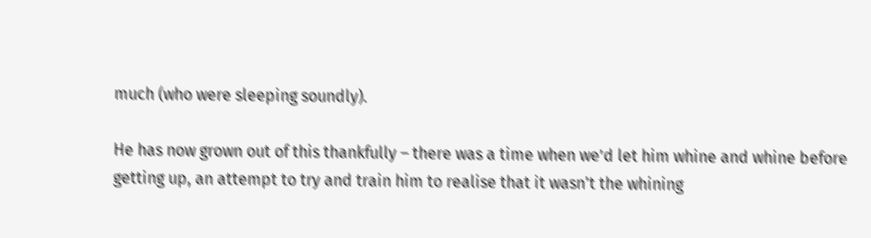much (who were sleeping soundly).

He has now grown out of this thankfully – there was a time when we’d let him whine and whine before getting up, an attempt to try and train him to realise that it wasn't the whining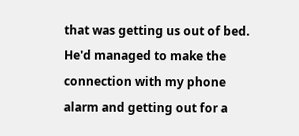that was getting us out of bed. He'd managed to make the connection with my phone alarm and getting out for a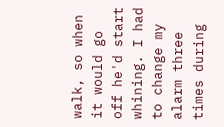walk, so when it would go off he'd start whining. I had to change my alarm three times during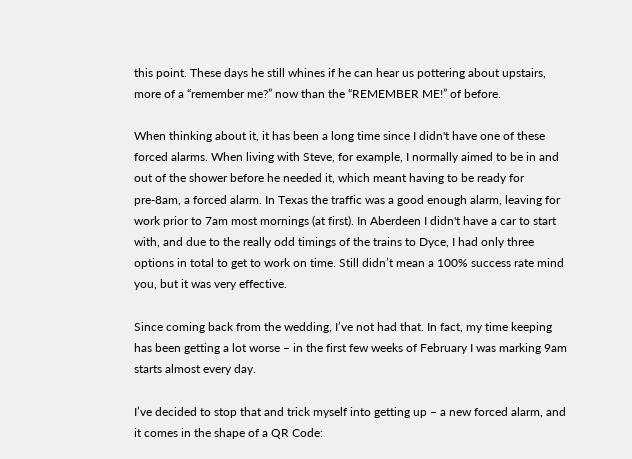this point. These days he still whines if he can hear us pottering about upstairs, more of a “remember me?” now than the “REMEMBER ME!” of before.

When thinking about it, it has been a long time since I didn't have one of these forced alarms. When living with Steve, for example, I normally aimed to be in and out of the shower before he needed it, which meant having to be ready for pre-8am, a forced alarm. In Texas the traffic was a good enough alarm, leaving for work prior to 7am most mornings (at first). In Aberdeen I didn't have a car to start with, and due to the really odd timings of the trains to Dyce, I had only three options in total to get to work on time. Still didn’t mean a 100% success rate mind you, but it was very effective.

Since coming back from the wedding, I’ve not had that. In fact, my time keeping has been getting a lot worse – in the first few weeks of February I was marking 9am starts almost every day.

I’ve decided to stop that and trick myself into getting up – a new forced alarm, and it comes in the shape of a QR Code: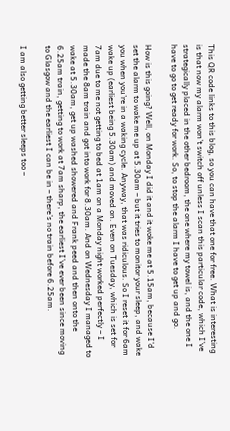This QR code links to this blog, so you can have that one for free. What is interesting is that now my alarm won’t switch off unless I scan this particular code, which I’ve strategically placed in the other bedroom, the one where my towel is, and the one I have to go to get ready for work. So, to stop the alarm I have to get up and go.

How is this going? Well, on Monday I did it and it woke me at 5.15am, because I’d set the alarm to wake me up at 5.30am – but it tries to monitor your sleep, and wake you when you’re in a waking cycle. Anyway, that was ridiculous. So I reset it for 6am wake up (earliest being 5.30am) and moved on. Even on Tuesday, which is set for 7am due to me not getting to bed at 1am on a Monday night worked perfectly – I made the 8am train and got into work for 8.30am. And on Wednesday I managed to wake at 5.30am, get up washed showered and Frank peed and then onto the 6.25am train, getting to work at 7am sharp, the earliest I’ve ever been since moving to Glasgow and the earliest I can be in – there’s no train before 6.25am.

I am also getting better sleeps too –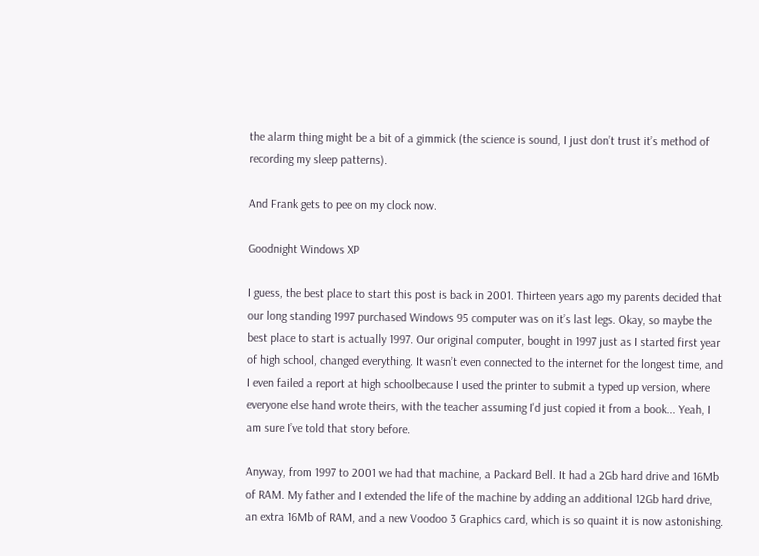the alarm thing might be a bit of a gimmick (the science is sound, I just don’t trust it’s method of recording my sleep patterns).

And Frank gets to pee on my clock now.

Goodnight Windows XP

I guess, the best place to start this post is back in 2001. Thirteen years ago my parents decided that our long standing 1997 purchased Windows 95 computer was on it’s last legs. Okay, so maybe the best place to start is actually 1997. Our original computer, bought in 1997 just as I started first year of high school, changed everything. It wasn’t even connected to the internet for the longest time, and I even failed a report at high schoolbecause I used the printer to submit a typed up version, where everyone else hand wrote theirs, with the teacher assuming I'd just copied it from a book... Yeah, I am sure I’ve told that story before.

Anyway, from 1997 to 2001 we had that machine, a Packard Bell. It had a 2Gb hard drive and 16Mb of RAM. My father and I extended the life of the machine by adding an additional 12Gb hard drive, an extra 16Mb of RAM, and a new Voodoo 3 Graphics card, which is so quaint it is now astonishing.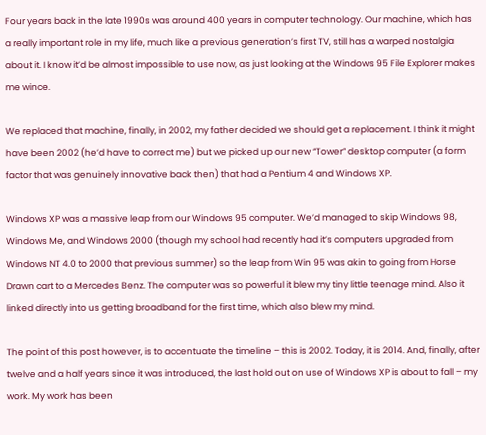Four years back in the late 1990s was around 400 years in computer technology. Our machine, which has a really important role in my life, much like a previous generation’s first TV, still has a warped nostalgia about it. I know it’d be almost impossible to use now, as just looking at the Windows 95 File Explorer makes me wince.

We replaced that machine, finally, in 2002, my father decided we should get a replacement. I think it might have been 2002 (he’d have to correct me) but we picked up our new “Tower” desktop computer (a form factor that was genuinely innovative back then) that had a Pentium 4 and Windows XP.

Windows XP was a massive leap from our Windows 95 computer. We’d managed to skip Windows 98, Windows Me, and Windows 2000 (though my school had recently had it’s computers upgraded from Windows NT 4.0 to 2000 that previous summer) so the leap from Win 95 was akin to going from Horse Drawn cart to a Mercedes Benz. The computer was so powerful it blew my tiny little teenage mind. Also it linked directly into us getting broadband for the first time, which also blew my mind.

The point of this post however, is to accentuate the timeline – this is 2002. Today, it is 2014. And, finally, after twelve and a half years since it was introduced, the last hold out on use of Windows XP is about to fall – my work. My work has been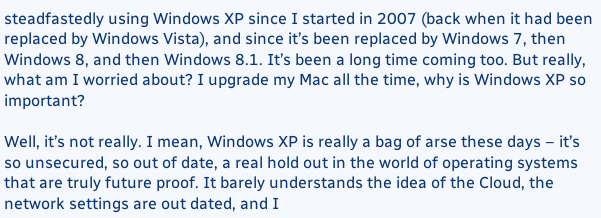steadfastedly using Windows XP since I started in 2007 (back when it had been replaced by Windows Vista), and since it’s been replaced by Windows 7, then Windows 8, and then Windows 8.1. It’s been a long time coming too. But really, what am I worried about? I upgrade my Mac all the time, why is Windows XP so important?

Well, it’s not really. I mean, Windows XP is really a bag of arse these days – it’s so unsecured, so out of date, a real hold out in the world of operating systems that are truly future proof. It barely understands the idea of the Cloud, the network settings are out dated, and I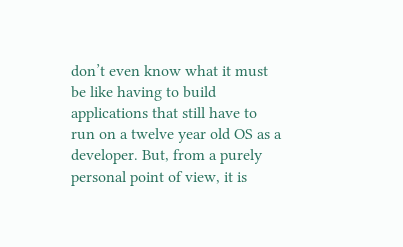don’t even know what it must be like having to build applications that still have to run on a twelve year old OS as a developer. But, from a purely personal point of view, it is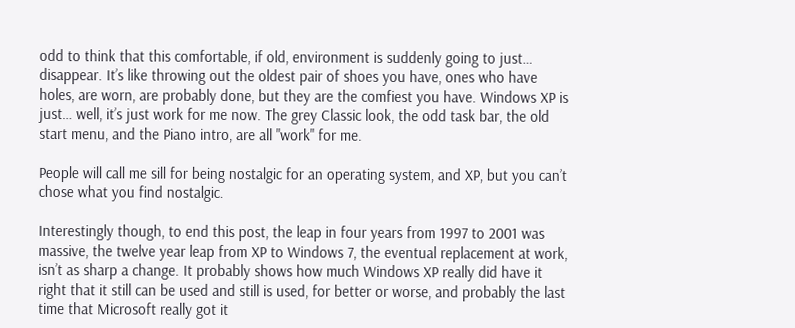odd to think that this comfortable, if old, environment is suddenly going to just… disappear. It’s like throwing out the oldest pair of shoes you have, ones who have holes, are worn, are probably done, but they are the comfiest you have. Windows XP is just… well, it’s just work for me now. The grey Classic look, the odd task bar, the old start menu, and the Piano intro, are all "work" for me.

People will call me sill for being nostalgic for an operating system, and XP, but you can’t chose what you find nostalgic.

Interestingly though, to end this post, the leap in four years from 1997 to 2001 was massive, the twelve year leap from XP to Windows 7, the eventual replacement at work, isn’t as sharp a change. It probably shows how much Windows XP really did have it right that it still can be used and still is used, for better or worse, and probably the last time that Microsoft really got it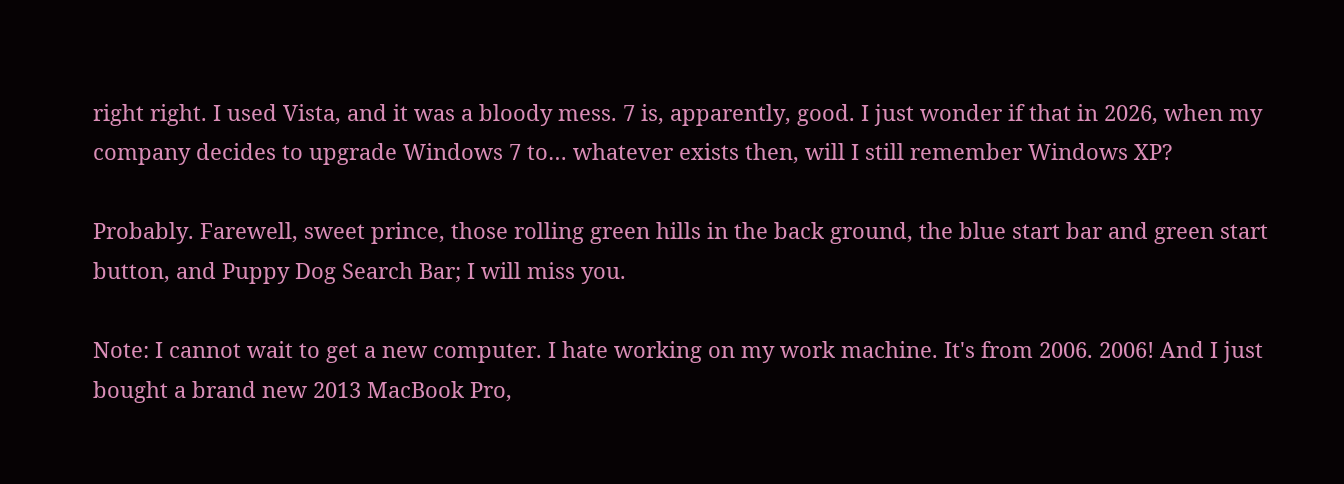right right. I used Vista, and it was a bloody mess. 7 is, apparently, good. I just wonder if that in 2026, when my company decides to upgrade Windows 7 to… whatever exists then, will I still remember Windows XP?

Probably. Farewell, sweet prince, those rolling green hills in the back ground, the blue start bar and green start button, and Puppy Dog Search Bar; I will miss you.

Note: I cannot wait to get a new computer. I hate working on my work machine. It's from 2006. 2006! And I just bought a brand new 2013 MacBook Pro,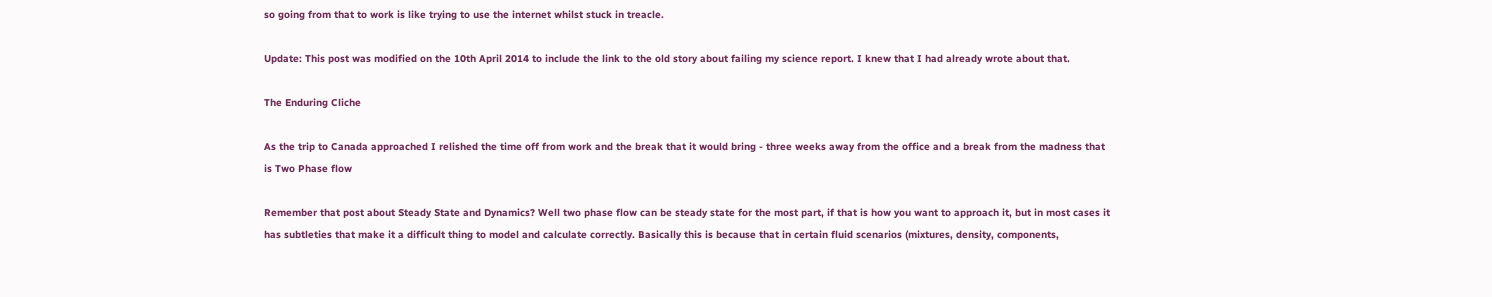so going from that to work is like trying to use the internet whilst stuck in treacle.

Update: This post was modified on the 10th April 2014 to include the link to the old story about failing my science report. I knew that I had already wrote about that.

The Enduring Cliche

As the trip to Canada approached I relished the time off from work and the break that it would bring - three weeks away from the office and a break from the madness that is Two Phase flow

Remember that post about Steady State and Dynamics? Well two phase flow can be steady state for the most part, if that is how you want to approach it, but in most cases it has subtleties that make it a difficult thing to model and calculate correctly. Basically this is because that in certain fluid scenarios (mixtures, density, components,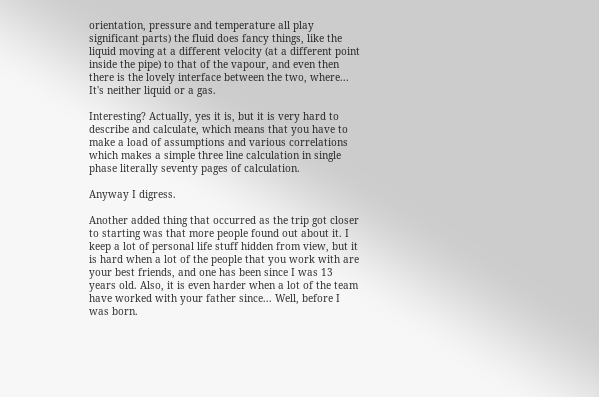orientation, pressure and temperature all play significant parts) the fluid does fancy things, like the liquid moving at a different velocity (at a different point inside the pipe) to that of the vapour, and even then there is the lovely interface between the two, where... It's neither liquid or a gas.

Interesting? Actually, yes it is, but it is very hard to describe and calculate, which means that you have to make a load of assumptions and various correlations which makes a simple three line calculation in single phase literally seventy pages of calculation.

Anyway I digress.

Another added thing that occurred as the trip got closer to starting was that more people found out about it. I keep a lot of personal life stuff hidden from view, but it is hard when a lot of the people that you work with are your best friends, and one has been since I was 13 years old. Also, it is even harder when a lot of the team have worked with your father since... Well, before I was born.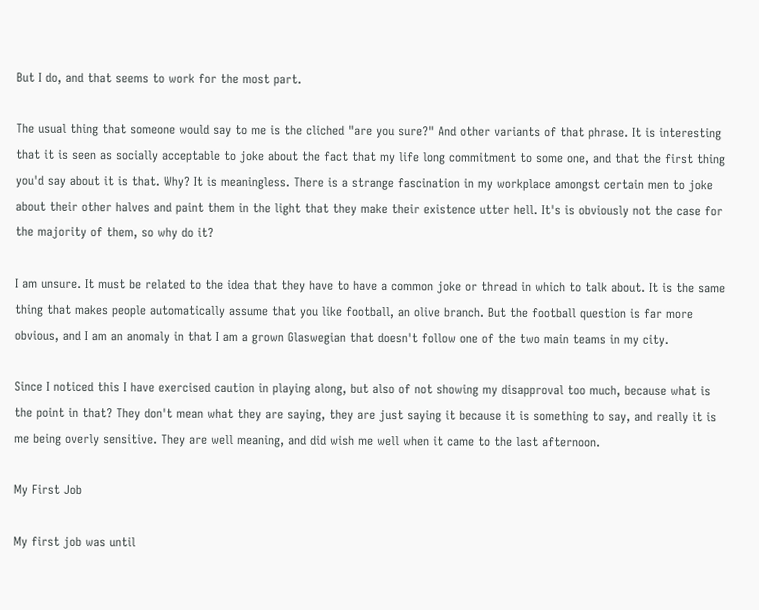But I do, and that seems to work for the most part.

The usual thing that someone would say to me is the cliched "are you sure?" And other variants of that phrase. It is interesting that it is seen as socially acceptable to joke about the fact that my life long commitment to some one, and that the first thing you'd say about it is that. Why? It is meaningless. There is a strange fascination in my workplace amongst certain men to joke about their other halves and paint them in the light that they make their existence utter hell. It's is obviously not the case for the majority of them, so why do it?

I am unsure. It must be related to the idea that they have to have a common joke or thread in which to talk about. It is the same thing that makes people automatically assume that you like football, an olive branch. But the football question is far more obvious, and I am an anomaly in that I am a grown Glaswegian that doesn't follow one of the two main teams in my city.

Since I noticed this I have exercised caution in playing along, but also of not showing my disapproval too much, because what is the point in that? They don't mean what they are saying, they are just saying it because it is something to say, and really it is me being overly sensitive. They are well meaning, and did wish me well when it came to the last afternoon.

My First Job

My first job was until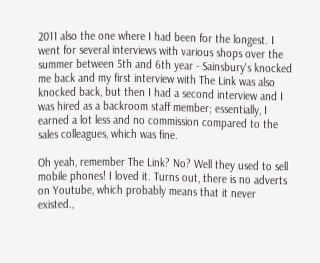2011 also the one where I had been for the longest. I went for several interviews with various shops over the summer between 5th and 6th year - Sainsbury's knocked me back and my first interview with The Link was also knocked back, but then I had a second interview and I was hired as a backroom staff member; essentially, I earned a lot less and no commission compared to the sales colleagues, which was fine.

Oh yeah, remember The Link? No? Well they used to sell mobile phones! I loved it. Turns out, there is no adverts on Youtube, which probably means that it never existed.,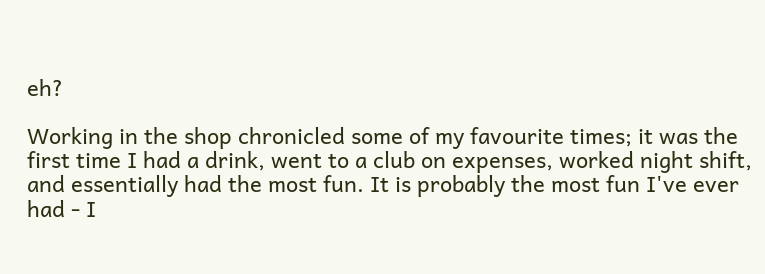eh?

Working in the shop chronicled some of my favourite times; it was the first time I had a drink, went to a club on expenses, worked night shift, and essentially had the most fun. It is probably the most fun I've ever had - I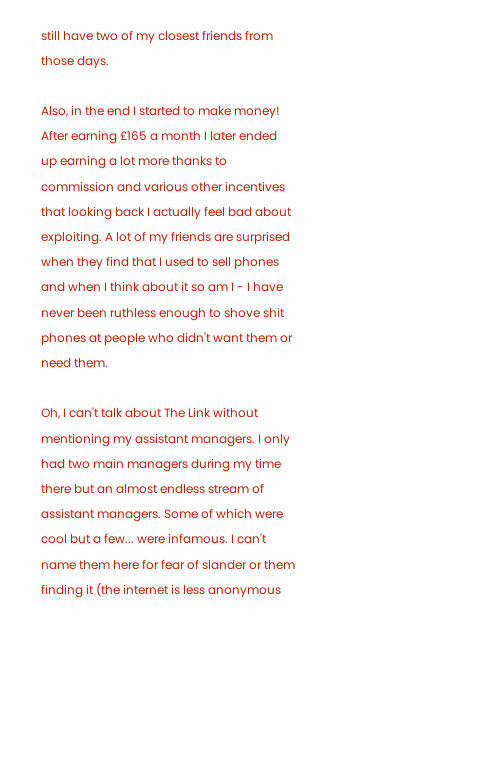still have two of my closest friends from those days.

Also, in the end I started to make money! After earning £165 a month I later ended up earning a lot more thanks to commission and various other incentives that looking back I actually feel bad about exploiting. A lot of my friends are surprised when they find that I used to sell phones and when I think about it so am I - I have never been ruthless enough to shove shit phones at people who didn't want them or need them.

Oh, I can't talk about The Link without mentioning my assistant managers. I only had two main managers during my time there but an almost endless stream of assistant managers. Some of which were cool but a few... were infamous. I can't name them here for fear of slander or them finding it (the internet is less anonymous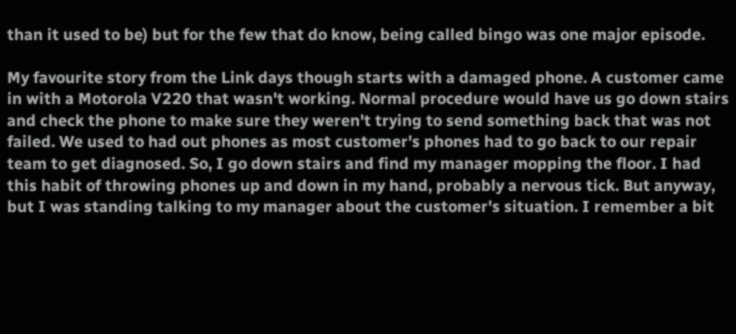than it used to be) but for the few that do know, being called bingo was one major episode.

My favourite story from the Link days though starts with a damaged phone. A customer came in with a Motorola V220 that wasn't working. Normal procedure would have us go down stairs and check the phone to make sure they weren't trying to send something back that was not failed. We used to had out phones as most customer's phones had to go back to our repair team to get diagnosed. So, I go down stairs and find my manager mopping the floor. I had this habit of throwing phones up and down in my hand, probably a nervous tick. But anyway, but I was standing talking to my manager about the customer's situation. I remember a bit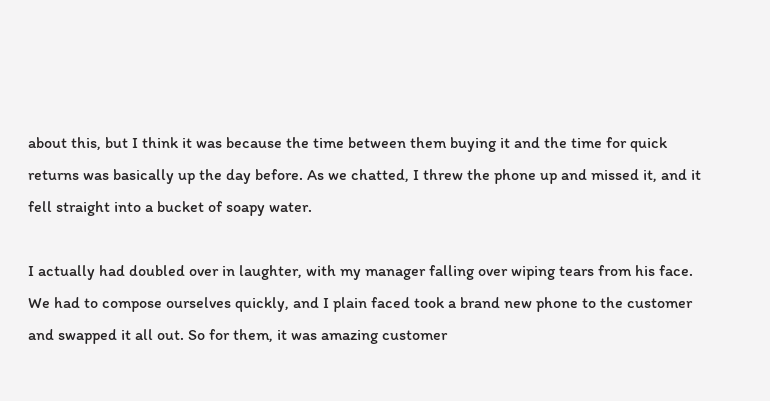about this, but I think it was because the time between them buying it and the time for quick returns was basically up the day before. As we chatted, I threw the phone up and missed it, and it fell straight into a bucket of soapy water.

I actually had doubled over in laughter, with my manager falling over wiping tears from his face. We had to compose ourselves quickly, and I plain faced took a brand new phone to the customer and swapped it all out. So for them, it was amazing customer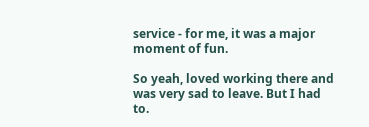service - for me, it was a major moment of fun.

So yeah, loved working there and was very sad to leave. But I had to.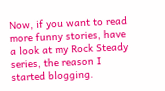Now, if you want to read more funny stories, have a look at my Rock Steady series, the reason I started blogging.